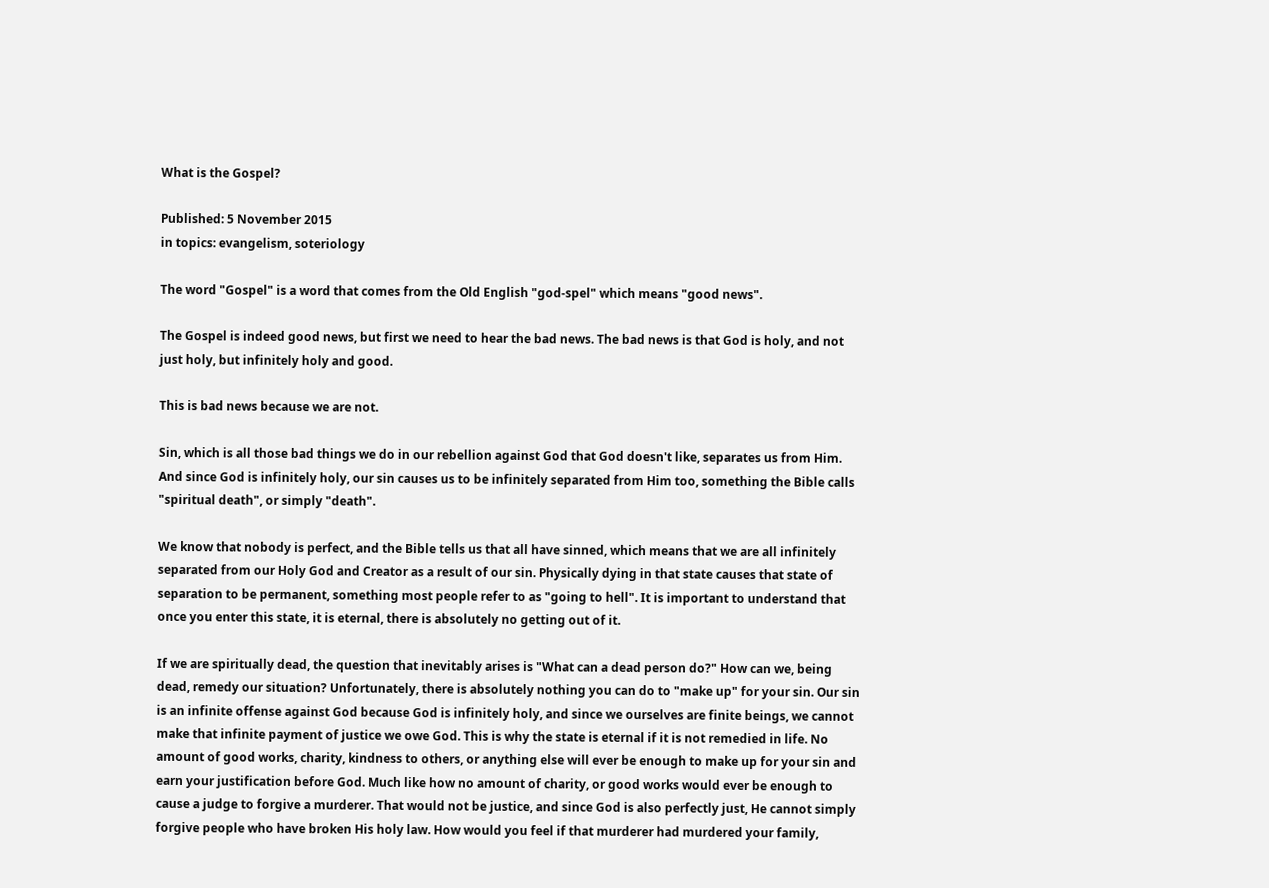What is the Gospel?

Published: 5 November 2015
in topics: evangelism, soteriology

The word "Gospel" is a word that comes from the Old English "god-spel" which means "good news".

The Gospel is indeed good news, but first we need to hear the bad news. The bad news is that God is holy, and not just holy, but infinitely holy and good.

This is bad news because we are not.

Sin, which is all those bad things we do in our rebellion against God that God doesn't like, separates us from Him. And since God is infinitely holy, our sin causes us to be infinitely separated from Him too, something the Bible calls "spiritual death", or simply "death".

We know that nobody is perfect, and the Bible tells us that all have sinned, which means that we are all infinitely separated from our Holy God and Creator as a result of our sin. Physically dying in that state causes that state of separation to be permanent, something most people refer to as "going to hell". It is important to understand that once you enter this state, it is eternal, there is absolutely no getting out of it.

If we are spiritually dead, the question that inevitably arises is "What can a dead person do?" How can we, being dead, remedy our situation? Unfortunately, there is absolutely nothing you can do to "make up" for your sin. Our sin is an infinite offense against God because God is infinitely holy, and since we ourselves are finite beings, we cannot make that infinite payment of justice we owe God. This is why the state is eternal if it is not remedied in life. No amount of good works, charity, kindness to others, or anything else will ever be enough to make up for your sin and earn your justification before God. Much like how no amount of charity, or good works would ever be enough to cause a judge to forgive a murderer. That would not be justice, and since God is also perfectly just, He cannot simply forgive people who have broken His holy law. How would you feel if that murderer had murdered your family,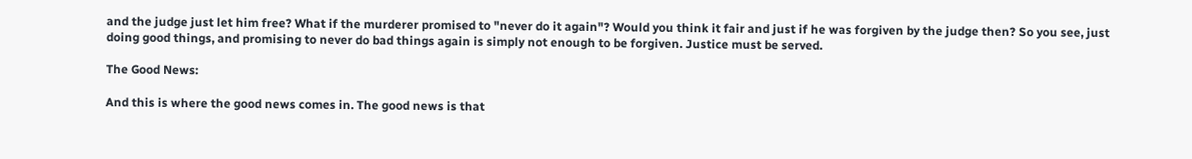and the judge just let him free? What if the murderer promised to "never do it again"? Would you think it fair and just if he was forgiven by the judge then? So you see, just doing good things, and promising to never do bad things again is simply not enough to be forgiven. Justice must be served.

The Good News:

And this is where the good news comes in. The good news is that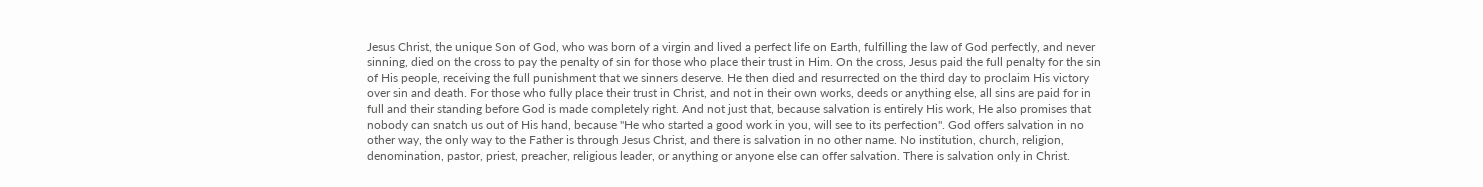Jesus Christ, the unique Son of God, who was born of a virgin and lived a perfect life on Earth, fulfilling the law of God perfectly, and never sinning, died on the cross to pay the penalty of sin for those who place their trust in Him. On the cross, Jesus paid the full penalty for the sin of His people, receiving the full punishment that we sinners deserve. He then died and resurrected on the third day to proclaim His victory over sin and death. For those who fully place their trust in Christ, and not in their own works, deeds or anything else, all sins are paid for in full and their standing before God is made completely right. And not just that, because salvation is entirely His work, He also promises that nobody can snatch us out of His hand, because "He who started a good work in you, will see to its perfection". God offers salvation in no other way, the only way to the Father is through Jesus Christ, and there is salvation in no other name. No institution, church, religion, denomination, pastor, priest, preacher, religious leader, or anything or anyone else can offer salvation. There is salvation only in Christ.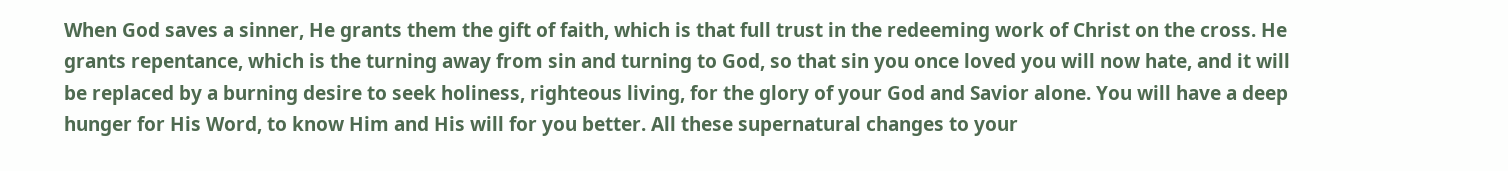When God saves a sinner, He grants them the gift of faith, which is that full trust in the redeeming work of Christ on the cross. He grants repentance, which is the turning away from sin and turning to God, so that sin you once loved you will now hate, and it will be replaced by a burning desire to seek holiness, righteous living, for the glory of your God and Savior alone. You will have a deep hunger for His Word, to know Him and His will for you better. All these supernatural changes to your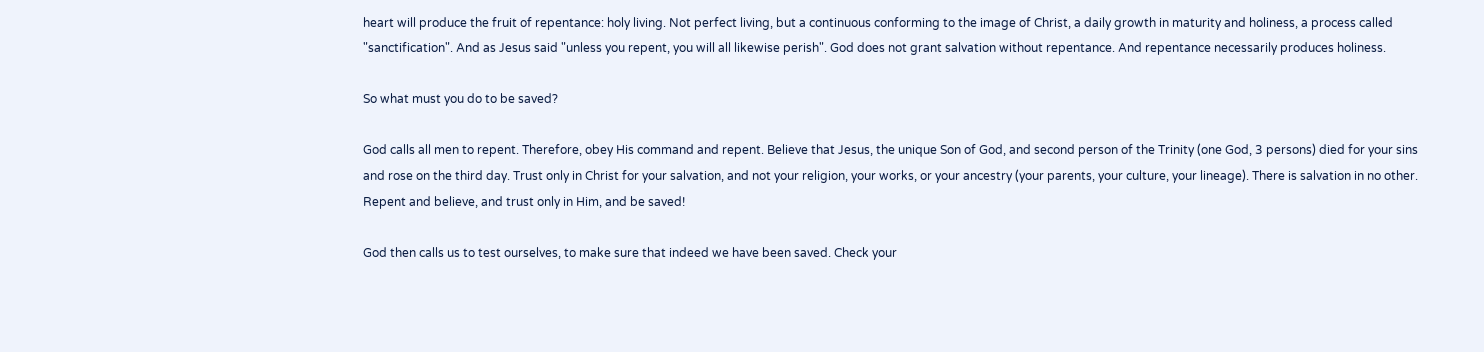heart will produce the fruit of repentance: holy living. Not perfect living, but a continuous conforming to the image of Christ, a daily growth in maturity and holiness, a process called "sanctification". And as Jesus said "unless you repent, you will all likewise perish". God does not grant salvation without repentance. And repentance necessarily produces holiness.

So what must you do to be saved?

God calls all men to repent. Therefore, obey His command and repent. Believe that Jesus, the unique Son of God, and second person of the Trinity (one God, 3 persons) died for your sins and rose on the third day. Trust only in Christ for your salvation, and not your religion, your works, or your ancestry (your parents, your culture, your lineage). There is salvation in no other. Repent and believe, and trust only in Him, and be saved!

God then calls us to test ourselves, to make sure that indeed we have been saved. Check your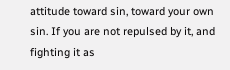attitude toward sin, toward your own sin. If you are not repulsed by it, and fighting it as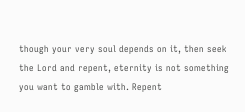though your very soul depends on it, then seek the Lord and repent, eternity is not something you want to gamble with. Repent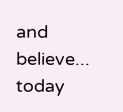and believe... today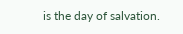is the day of salvation.